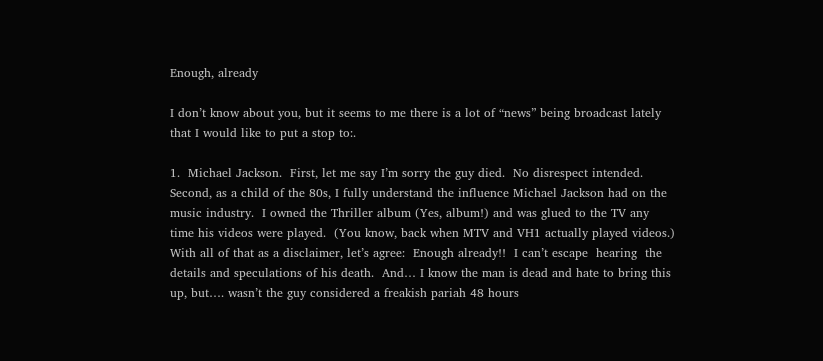Enough, already

I don’t know about you, but it seems to me there is a lot of “news” being broadcast lately that I would like to put a stop to:.

1.  Michael Jackson.  First, let me say I’m sorry the guy died.  No disrespect intended.  Second, as a child of the 80s, I fully understand the influence Michael Jackson had on the music industry.  I owned the Thriller album (Yes, album!) and was glued to the TV any time his videos were played.  (You know, back when MTV and VH1 actually played videos.)   With all of that as a disclaimer, let’s agree:  Enough already!!  I can’t escape  hearing  the details and speculations of his death.  And… I know the man is dead and hate to bring this up, but…. wasn’t the guy considered a freakish pariah 48 hours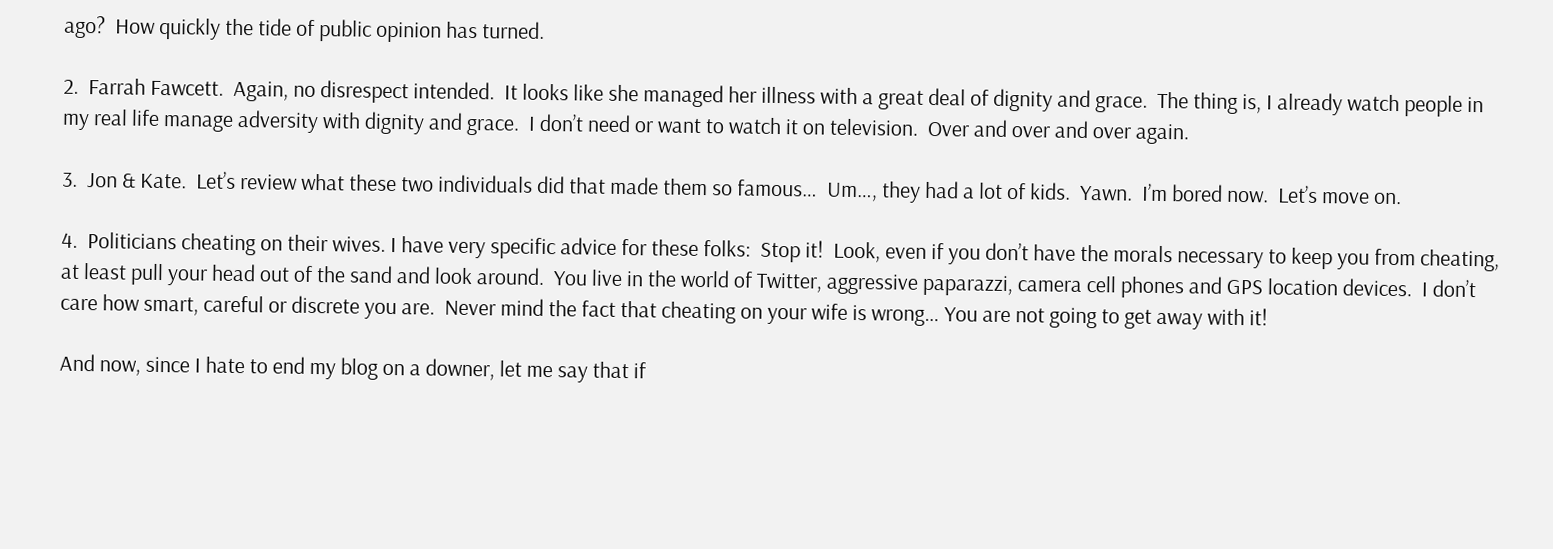ago?  How quickly the tide of public opinion has turned.

2.  Farrah Fawcett.  Again, no disrespect intended.  It looks like she managed her illness with a great deal of dignity and grace.  The thing is, I already watch people in my real life manage adversity with dignity and grace.  I don’t need or want to watch it on television.  Over and over and over again.

3.  Jon & Kate.  Let’s review what these two individuals did that made them so famous…  Um…, they had a lot of kids.  Yawn.  I’m bored now.  Let’s move on.

4.  Politicians cheating on their wives. I have very specific advice for these folks:  Stop it!  Look, even if you don’t have the morals necessary to keep you from cheating, at least pull your head out of the sand and look around.  You live in the world of Twitter, aggressive paparazzi, camera cell phones and GPS location devices.  I don’t care how smart, careful or discrete you are.  Never mind the fact that cheating on your wife is wrong… You are not going to get away with it!

And now, since I hate to end my blog on a downer, let me say that if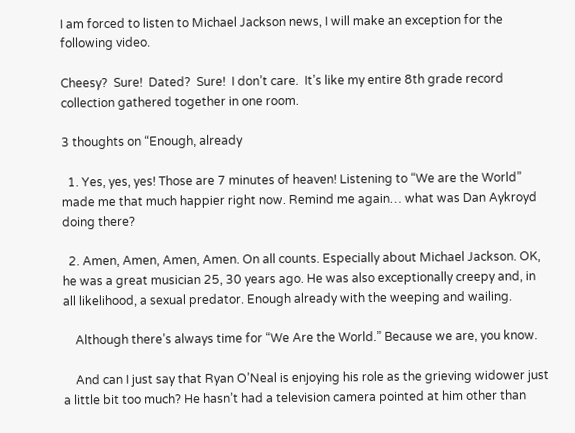I am forced to listen to Michael Jackson news, I will make an exception for the following video.

Cheesy?  Sure!  Dated?  Sure!  I don’t care.  It’s like my entire 8th grade record collection gathered together in one room.

3 thoughts on “Enough, already

  1. Yes, yes, yes! Those are 7 minutes of heaven! Listening to “We are the World” made me that much happier right now. Remind me again… what was Dan Aykroyd doing there?

  2. Amen, Amen, Amen, Amen. On all counts. Especially about Michael Jackson. OK, he was a great musician 25, 30 years ago. He was also exceptionally creepy and, in all likelihood, a sexual predator. Enough already with the weeping and wailing.

    Although there’s always time for “We Are the World.” Because we are, you know.

    And can I just say that Ryan O’Neal is enjoying his role as the grieving widower just a little bit too much? He hasn’t had a television camera pointed at him other than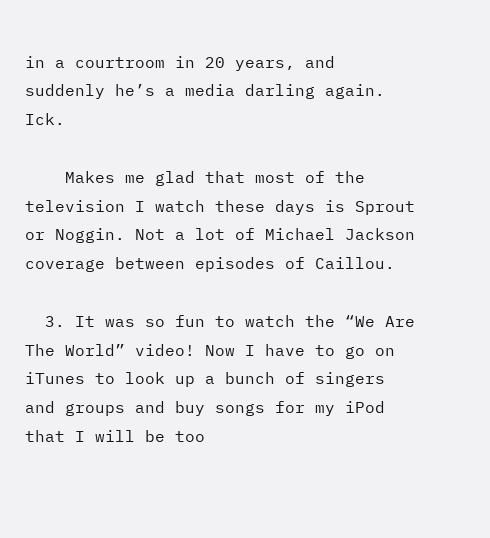in a courtroom in 20 years, and suddenly he’s a media darling again. Ick.

    Makes me glad that most of the television I watch these days is Sprout or Noggin. Not a lot of Michael Jackson coverage between episodes of Caillou.

  3. It was so fun to watch the “We Are The World” video! Now I have to go on iTunes to look up a bunch of singers and groups and buy songs for my iPod that I will be too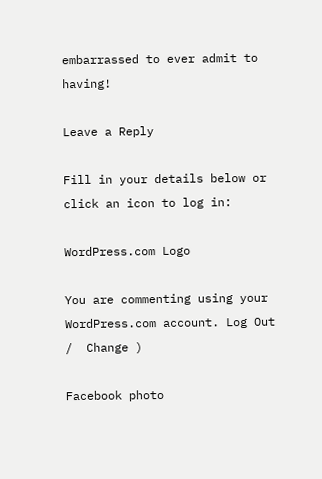embarrassed to ever admit to having!

Leave a Reply

Fill in your details below or click an icon to log in:

WordPress.com Logo

You are commenting using your WordPress.com account. Log Out /  Change )

Facebook photo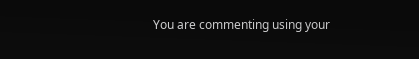You are commenting using your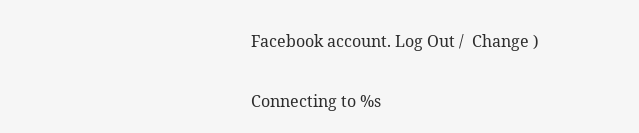Facebook account. Log Out /  Change )

Connecting to %s